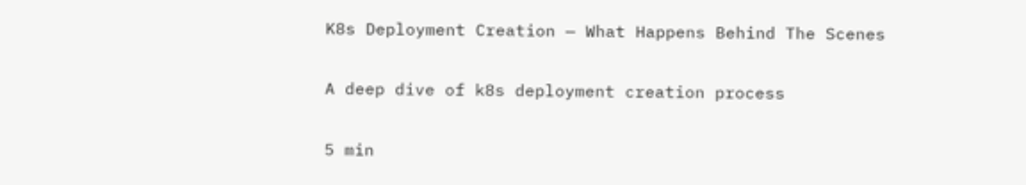K8s Deployment Creation — What Happens Behind The Scenes

A deep dive of k8s deployment creation process

5 min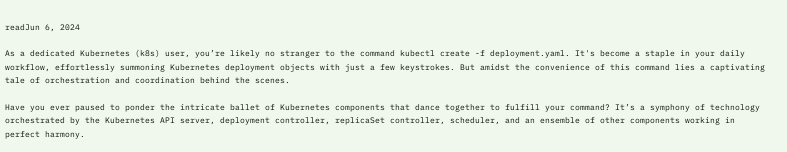readJun 6, 2024

As a dedicated Kubernetes (k8s) user, you’re likely no stranger to the command kubectl create -f deployment.yaml. It's become a staple in your daily workflow, effortlessly summoning Kubernetes deployment objects with just a few keystrokes. But amidst the convenience of this command lies a captivating tale of orchestration and coordination behind the scenes.

Have you ever paused to ponder the intricate ballet of Kubernetes components that dance together to fulfill your command? It’s a symphony of technology orchestrated by the Kubernetes API server, deployment controller, replicaSet controller, scheduler, and an ensemble of other components working in perfect harmony.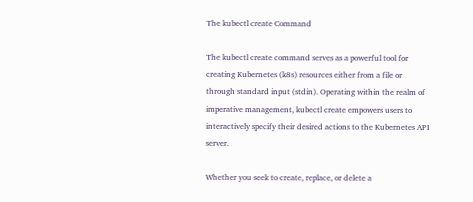The kubectl create Command

The kubectl create command serves as a powerful tool for creating Kubernetes (k8s) resources either from a file or through standard input (stdin). Operating within the realm of imperative management, kubectl create empowers users to interactively specify their desired actions to the Kubernetes API server.

Whether you seek to create, replace, or delete a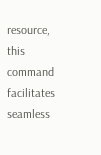resource, this command facilitates seamless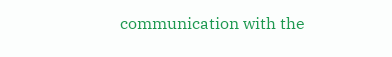communication with the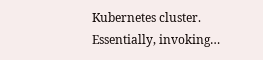Kubernetes cluster. Essentially, invoking…